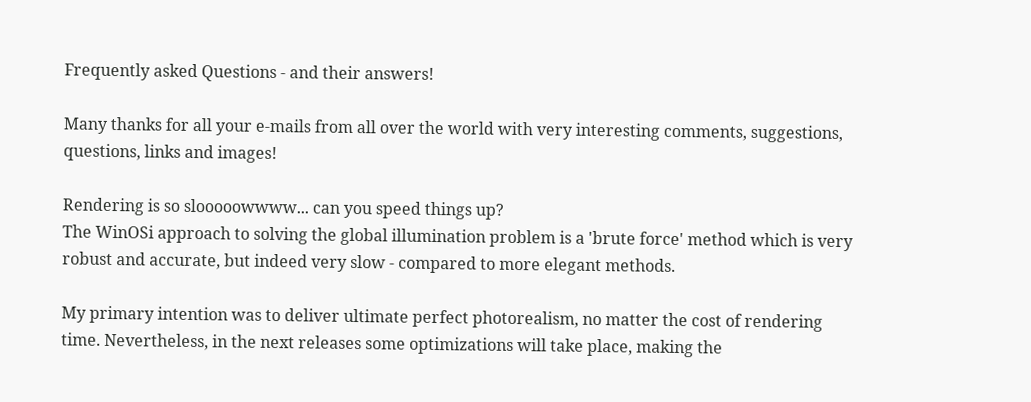Frequently asked Questions - and their answers!

Many thanks for all your e-mails from all over the world with very interesting comments, suggestions, questions, links and images!

Rendering is so slooooowwww... can you speed things up?
The WinOSi approach to solving the global illumination problem is a 'brute force' method which is very robust and accurate, but indeed very slow - compared to more elegant methods.

My primary intention was to deliver ultimate perfect photorealism, no matter the cost of rendering time. Nevertheless, in the next releases some optimizations will take place, making the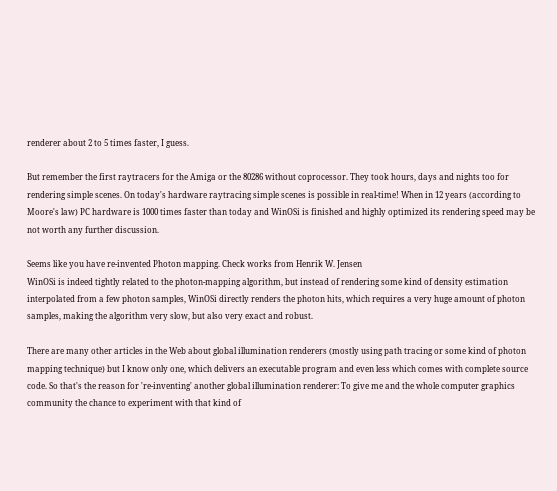renderer about 2 to 5 times faster, I guess.

But remember the first raytracers for the Amiga or the 80286 without coprocessor. They took hours, days and nights too for rendering simple scenes. On today's hardware raytracing simple scenes is possible in real-time! When in 12 years (according to Moore's law) PC hardware is 1000 times faster than today and WinOSi is finished and highly optimized its rendering speed may be not worth any further discussion.

Seems like you have re-invented Photon mapping. Check works from Henrik W. Jensen
WinOSi is indeed tightly related to the photon-mapping algorithm, but instead of rendering some kind of density estimation interpolated from a few photon samples, WinOSi directly renders the photon hits, which requires a very huge amount of photon samples, making the algorithm very slow, but also very exact and robust.

There are many other articles in the Web about global illumination renderers (mostly using path tracing or some kind of photon mapping technique) but I know only one, which delivers an executable program and even less which comes with complete source code. So that's the reason for 're-inventing' another global illumination renderer: To give me and the whole computer graphics community the chance to experiment with that kind of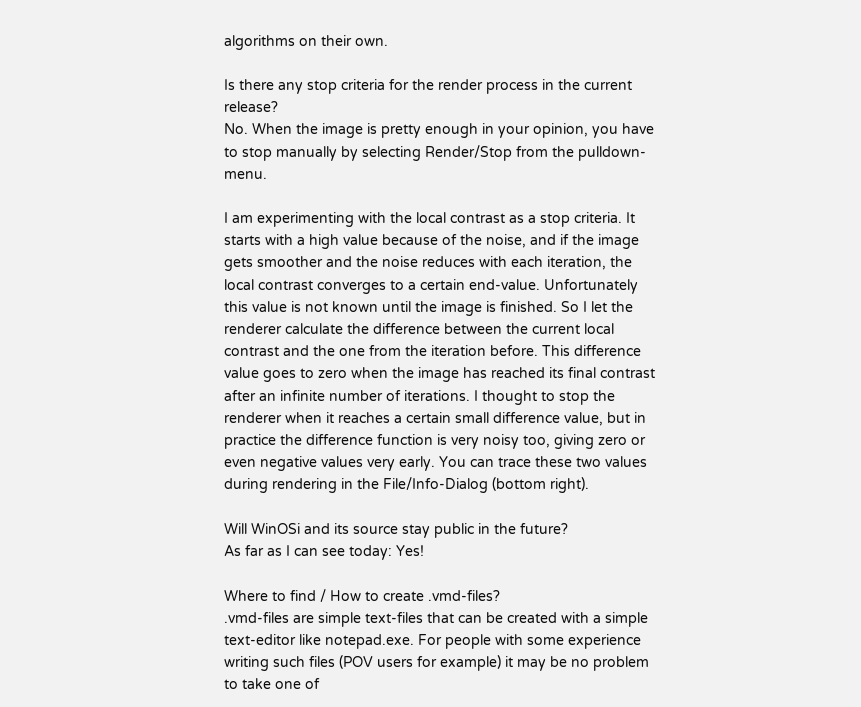algorithms on their own.

Is there any stop criteria for the render process in the current release?
No. When the image is pretty enough in your opinion, you have to stop manually by selecting Render/Stop from the pulldown-menu.

I am experimenting with the local contrast as a stop criteria. It starts with a high value because of the noise, and if the image gets smoother and the noise reduces with each iteration, the local contrast converges to a certain end-value. Unfortunately this value is not known until the image is finished. So I let the renderer calculate the difference between the current local contrast and the one from the iteration before. This difference value goes to zero when the image has reached its final contrast after an infinite number of iterations. I thought to stop the renderer when it reaches a certain small difference value, but in practice the difference function is very noisy too, giving zero or even negative values very early. You can trace these two values during rendering in the File/Info-Dialog (bottom right).

Will WinOSi and its source stay public in the future?
As far as I can see today: Yes!

Where to find / How to create .vmd-files?
.vmd-files are simple text-files that can be created with a simple text-editor like notepad.exe. For people with some experience writing such files (POV users for example) it may be no problem to take one of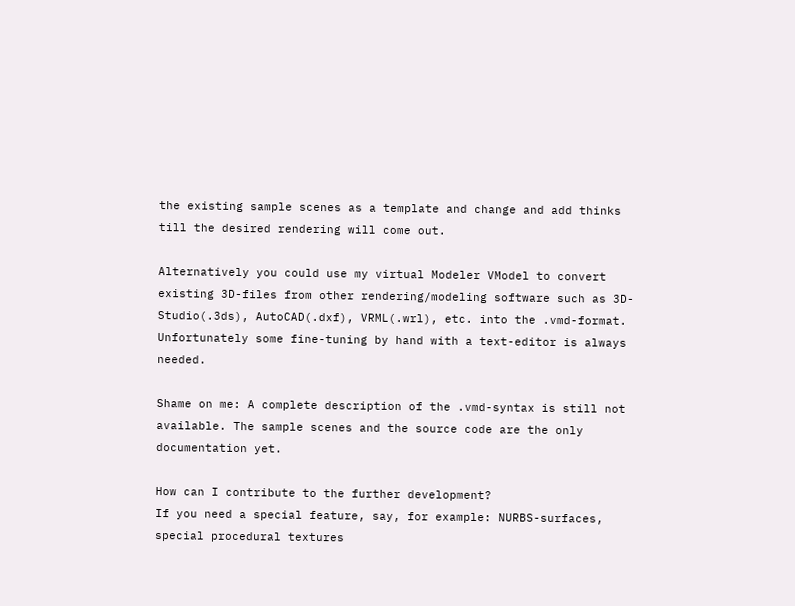the existing sample scenes as a template and change and add thinks till the desired rendering will come out.

Alternatively you could use my virtual Modeler VModel to convert existing 3D-files from other rendering/modeling software such as 3D-Studio(.3ds), AutoCAD(.dxf), VRML(.wrl), etc. into the .vmd-format. Unfortunately some fine-tuning by hand with a text-editor is always needed.

Shame on me: A complete description of the .vmd-syntax is still not available. The sample scenes and the source code are the only documentation yet.

How can I contribute to the further development?
If you need a special feature, say, for example: NURBS-surfaces, special procedural textures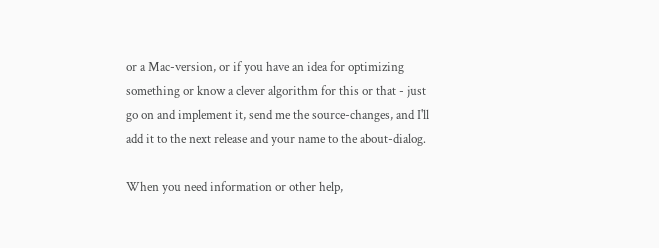or a Mac-version, or if you have an idea for optimizing something or know a clever algorithm for this or that - just go on and implement it, send me the source-changes, and I'll add it to the next release and your name to the about-dialog.

When you need information or other help,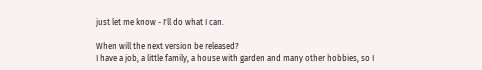just let me know - I'll do what I can.

When will the next version be released?
I have a job, a little family, a house with garden and many other hobbies, so I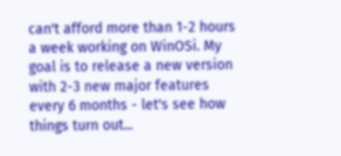can't afford more than 1-2 hours a week working on WinOSi. My goal is to release a new version with 2-3 new major features every 6 months - let's see how things turn out...